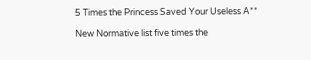5 Times the Princess Saved Your Useless A**

New Normative list five times the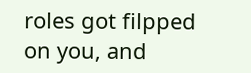roles got filpped on you, and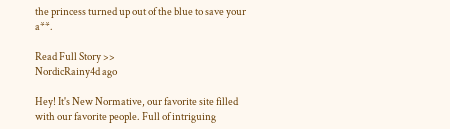the princess turned up out of the blue to save your a**.

Read Full Story >>
NordicRainy4d ago

Hey! It's New Normative, our favorite site filled with our favorite people. Full of intriguing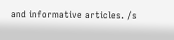and informative articles. /s